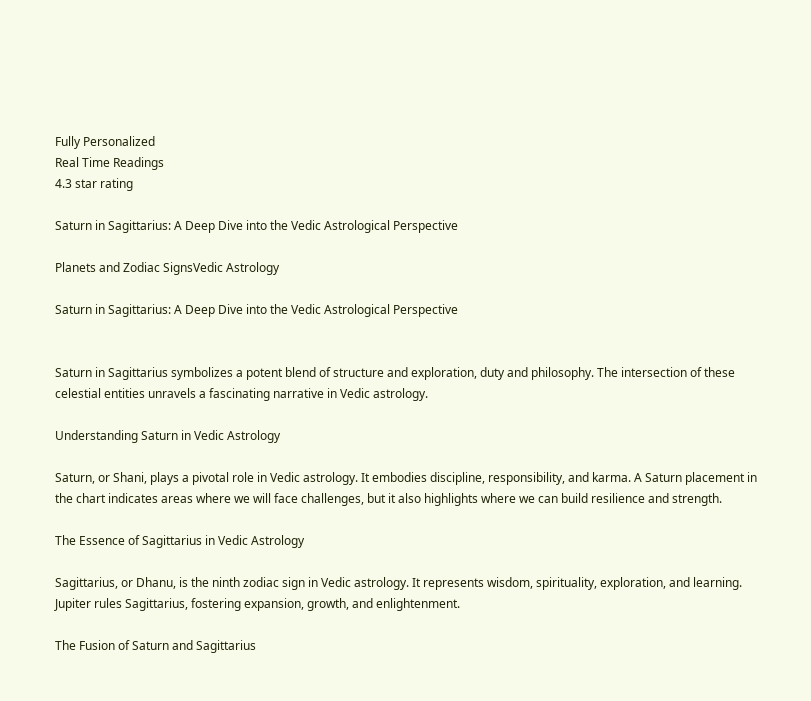Fully Personalized
Real Time Readings
4.3 star rating

Saturn in Sagittarius: A Deep Dive into the Vedic Astrological Perspective

Planets and Zodiac SignsVedic Astrology

Saturn in Sagittarius: A Deep Dive into the Vedic Astrological Perspective


Saturn in Sagittarius symbolizes a potent blend of structure and exploration, duty and philosophy. The intersection of these celestial entities unravels a fascinating narrative in Vedic astrology.

Understanding Saturn in Vedic Astrology

Saturn, or Shani, plays a pivotal role in Vedic astrology. It embodies discipline, responsibility, and karma. A Saturn placement in the chart indicates areas where we will face challenges, but it also highlights where we can build resilience and strength.

The Essence of Sagittarius in Vedic Astrology

Sagittarius, or Dhanu, is the ninth zodiac sign in Vedic astrology. It represents wisdom, spirituality, exploration, and learning. Jupiter rules Sagittarius, fostering expansion, growth, and enlightenment.

The Fusion of Saturn and Sagittarius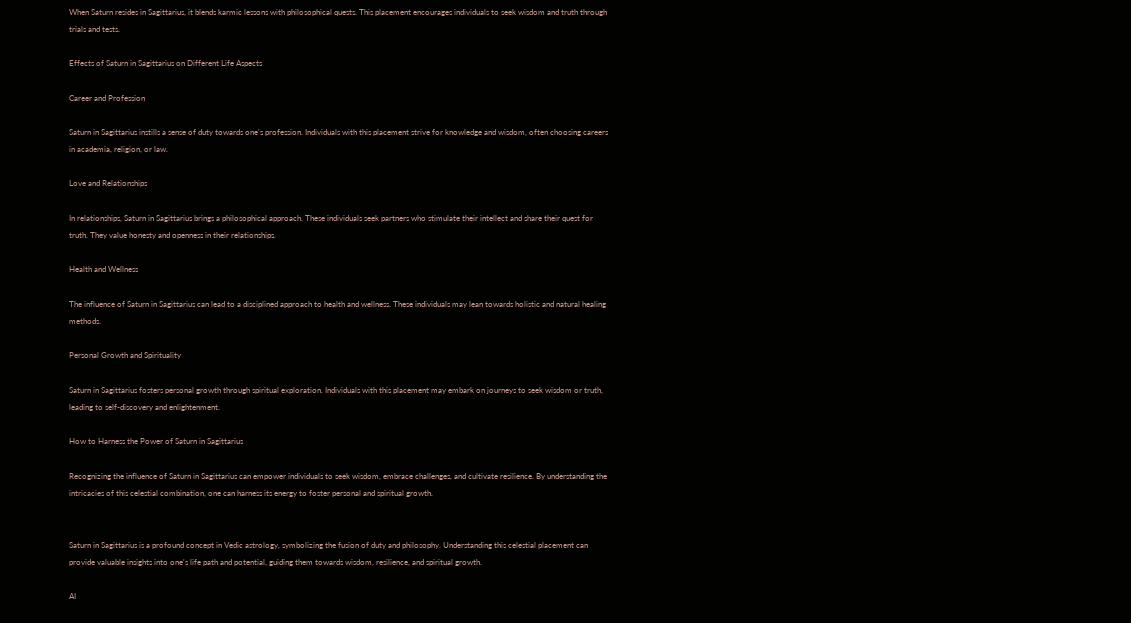When Saturn resides in Sagittarius, it blends karmic lessons with philosophical quests. This placement encourages individuals to seek wisdom and truth through trials and tests.

Effects of Saturn in Sagittarius on Different Life Aspects

Career and Profession

Saturn in Sagittarius instills a sense of duty towards one's profession. Individuals with this placement strive for knowledge and wisdom, often choosing careers in academia, religion, or law.

Love and Relationships

In relationships, Saturn in Sagittarius brings a philosophical approach. These individuals seek partners who stimulate their intellect and share their quest for truth. They value honesty and openness in their relationships.

Health and Wellness

The influence of Saturn in Sagittarius can lead to a disciplined approach to health and wellness. These individuals may lean towards holistic and natural healing methods.

Personal Growth and Spirituality

Saturn in Sagittarius fosters personal growth through spiritual exploration. Individuals with this placement may embark on journeys to seek wisdom or truth, leading to self-discovery and enlightenment.

How to Harness the Power of Saturn in Sagittarius

Recognizing the influence of Saturn in Sagittarius can empower individuals to seek wisdom, embrace challenges, and cultivate resilience. By understanding the intricacies of this celestial combination, one can harness its energy to foster personal and spiritual growth.


Saturn in Sagittarius is a profound concept in Vedic astrology, symbolizing the fusion of duty and philosophy. Understanding this celestial placement can provide valuable insights into one's life path and potential, guiding them towards wisdom, resilience, and spiritual growth.

AI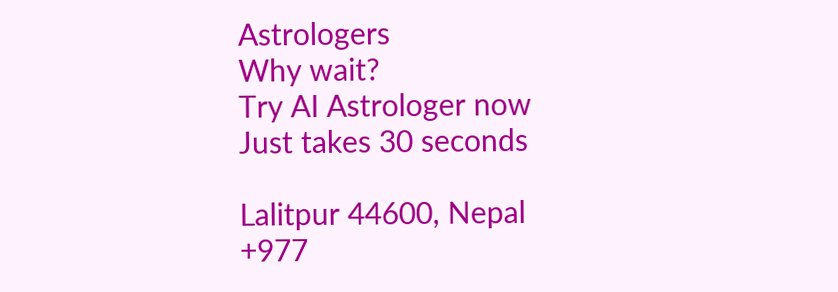Astrologers
Why wait?
Try AI Astrologer now
Just takes 30 seconds

Lalitpur 44600, Nepal
+977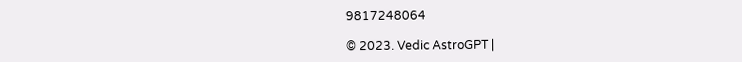9817248064

© 2023. Vedic AstroGPT |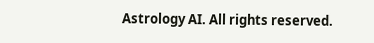Astrology AI. All rights reserved.